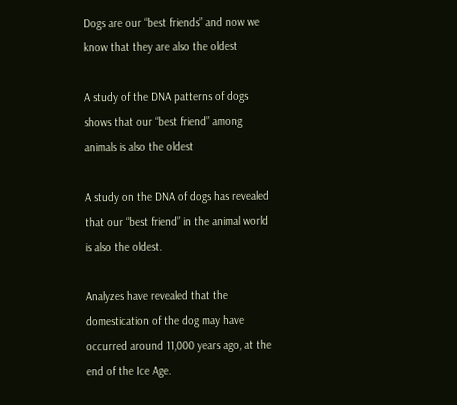Dogs are our “best friends” and now we know that they are also the oldest

A study of the DNA patterns of dogs shows that our “best friend” among animals is also the oldest

A study on the DNA of dogs has revealed that our “best friend” in the animal world is also the oldest.

Analyzes have revealed that the domestication of the dog may have occurred around 11,000 years ago, at the end of the Ice Age.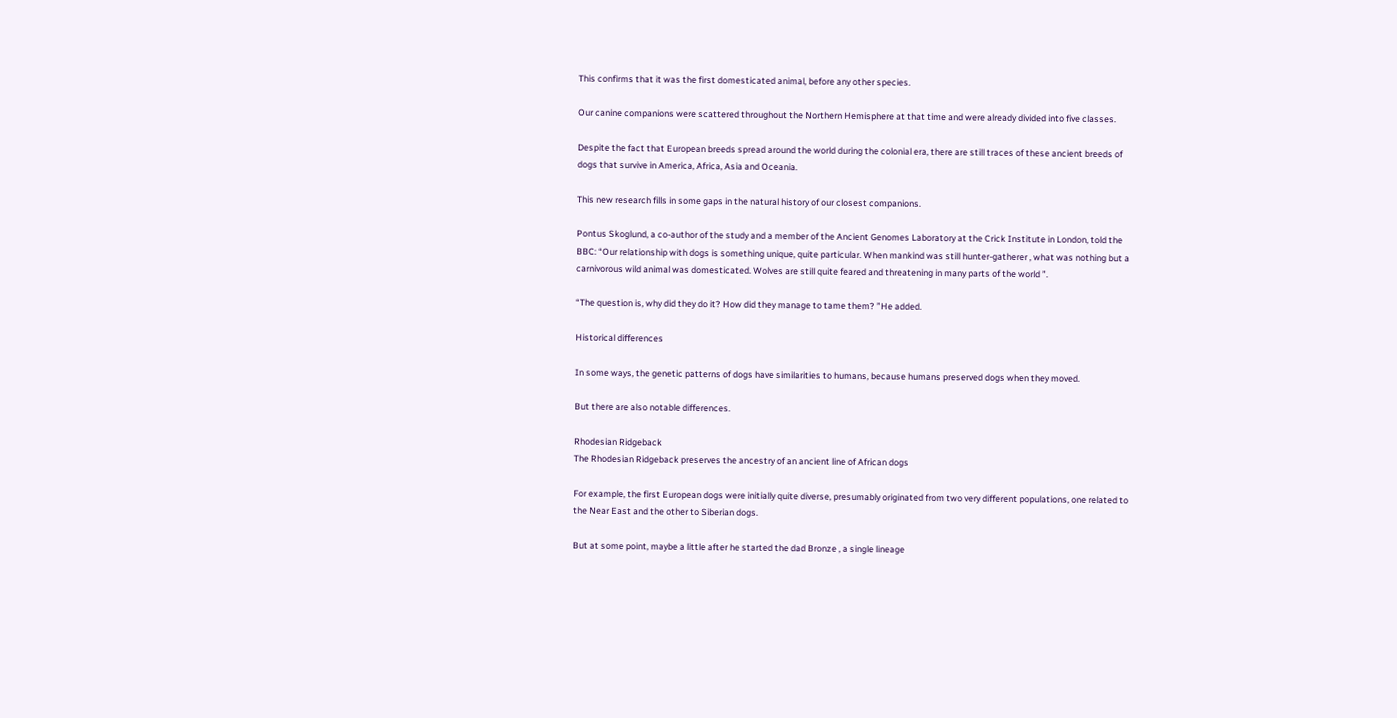This confirms that it was the first domesticated animal, before any other species.

Our canine companions were scattered throughout the Northern Hemisphere at that time and were already divided into five classes.

Despite the fact that European breeds spread around the world during the colonial era, there are still traces of these ancient breeds of dogs that survive in America, Africa, Asia and Oceania.

This new research fills in some gaps in the natural history of our closest companions.

Pontus Skoglund, a co-author of the study and a member of the Ancient Genomes Laboratory at the Crick Institute in London, told the BBC: “Our relationship with dogs is something unique, quite particular. When mankind was still hunter-gatherer , what was nothing but a carnivorous wild animal was domesticated. Wolves are still quite feared and threatening in many parts of the world ”.

“The question is, why did they do it? How did they manage to tame them? ”He added.

Historical differences

In some ways, the genetic patterns of dogs have similarities to humans, because humans preserved dogs when they moved.

But there are also notable differences.

Rhodesian Ridgeback
The Rhodesian Ridgeback preserves the ancestry of an ancient line of African dogs

For example, the first European dogs were initially quite diverse, presumably originated from two very different populations, one related to the Near East and the other to Siberian dogs.

But at some point, maybe a little after he started the dad Bronze , a single lineage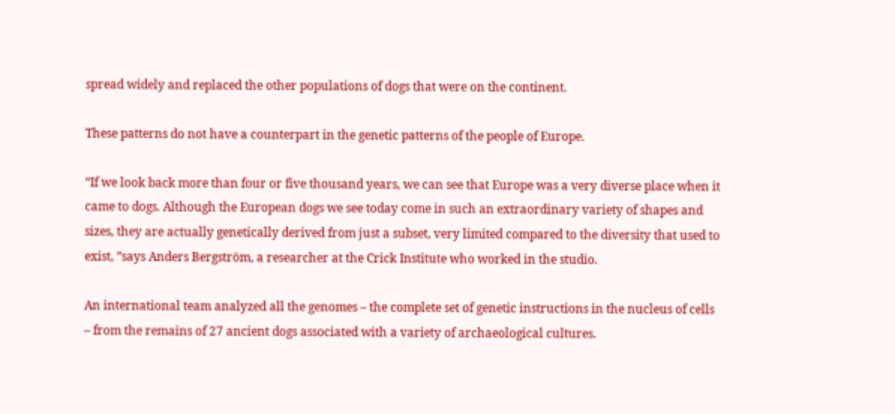spread widely and replaced the other populations of dogs that were on the continent.

These patterns do not have a counterpart in the genetic patterns of the people of Europe.

“If we look back more than four or five thousand years, we can see that Europe was a very diverse place when it came to dogs. Although the European dogs we see today come in such an extraordinary variety of shapes and sizes, they are actually genetically derived from just a subset, very limited compared to the diversity that used to exist, ”says Anders Bergström, a researcher at the Crick Institute who worked in the studio.

An international team analyzed all the genomes – the complete set of genetic instructions in the nucleus of cells – from the remains of 27 ancient dogs associated with a variety of archaeological cultures.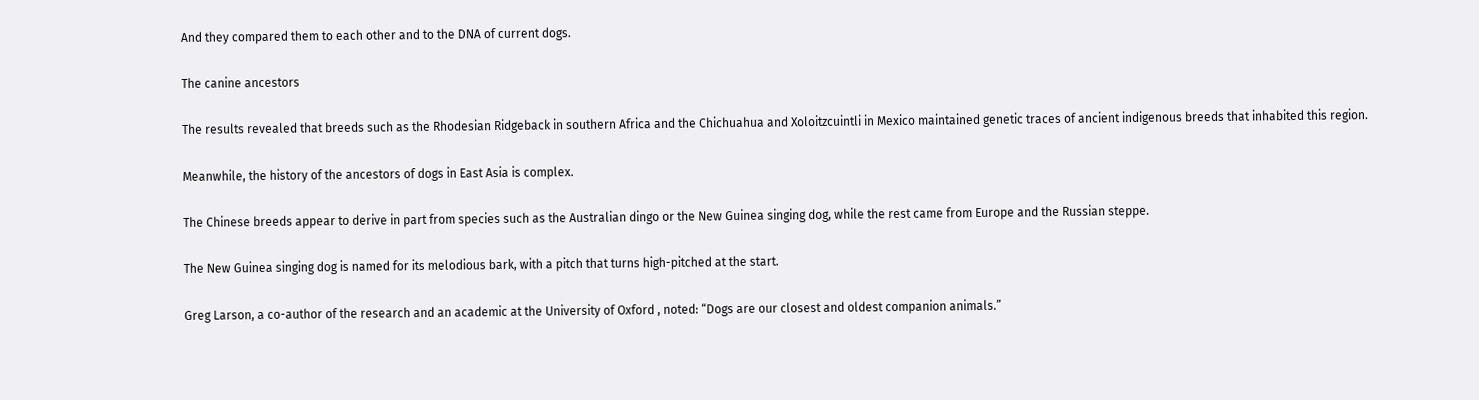And they compared them to each other and to the DNA of current dogs.

The canine ancestors

The results revealed that breeds such as the Rhodesian Ridgeback in southern Africa and the Chichuahua and Xoloitzcuintli in Mexico maintained genetic traces of ancient indigenous breeds that inhabited this region.

Meanwhile, the history of the ancestors of dogs in East Asia is complex.

The Chinese breeds appear to derive in part from species such as the Australian dingo or the New Guinea singing dog, while the rest came from Europe and the Russian steppe.

The New Guinea singing dog is named for its melodious bark, with a pitch that turns high-pitched at the start.

Greg Larson, a co-author of the research and an academic at the University of Oxford , noted: “Dogs are our closest and oldest companion animals.”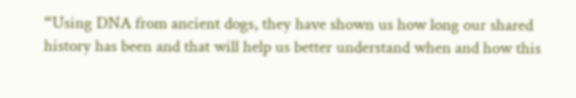“Using DNA from ancient dogs, they have shown us how long our shared history has been and that will help us better understand when and how this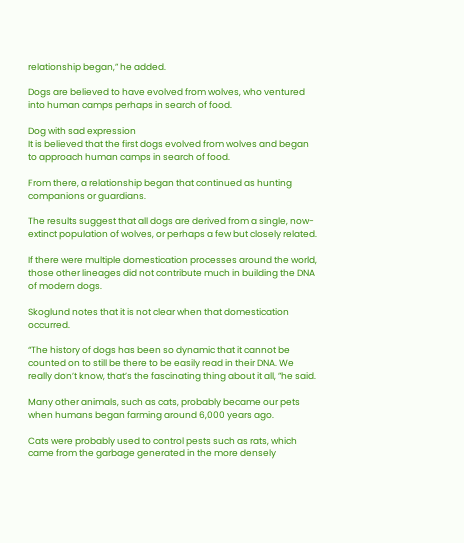relationship began,” he added.

Dogs are believed to have evolved from wolves, who ventured into human camps perhaps in search of food.

Dog with sad expression
It is believed that the first dogs evolved from wolves and began to approach human camps in search of food.

From there, a relationship began that continued as hunting companions or guardians.

The results suggest that all dogs are derived from a single, now-extinct population of wolves, or perhaps a few but closely related.

If there were multiple domestication processes around the world, those other lineages did not contribute much in building the DNA of modern dogs.

Skoglund notes that it is not clear when that domestication occurred.

“The history of dogs has been so dynamic that it cannot be counted on to still be there to be easily read in their DNA. We really don’t know, that’s the fascinating thing about it all, ”he said.

Many other animals, such as cats, probably became our pets when humans began farming around 6,000 years ago.

Cats were probably used to control pests such as rats, which came from the garbage generated in the more densely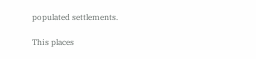populated settlements.

This places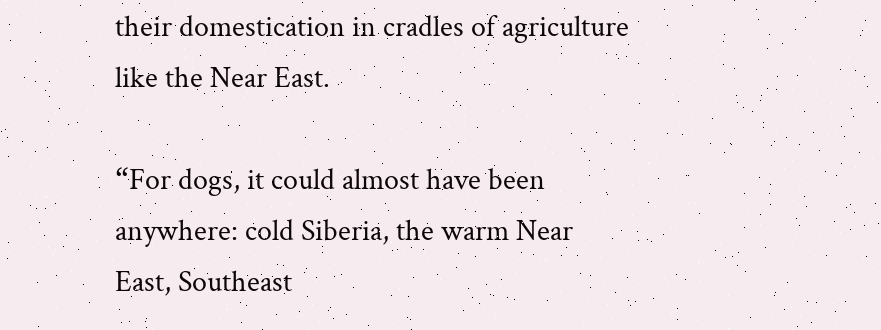their domestication in cradles of agriculture like the Near East.

“For dogs, it could almost have been anywhere: cold Siberia, the warm Near East, Southeast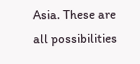Asia. These are all possibilities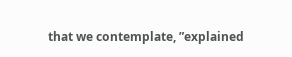that we contemplate, ”explained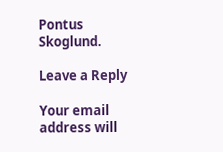Pontus Skoglund.

Leave a Reply

Your email address will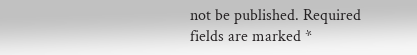not be published. Required fields are marked *